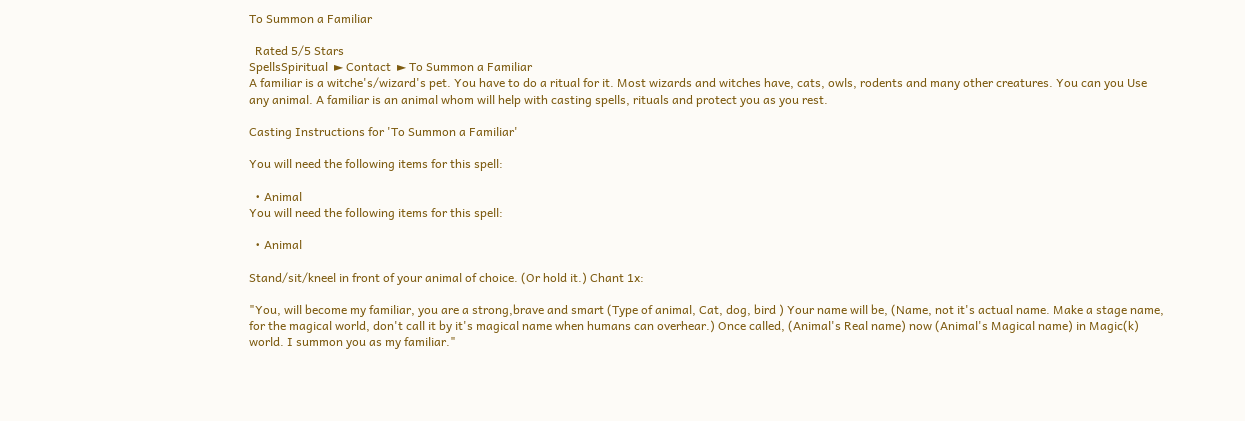To Summon a Familiar

  Rated 5/5 Stars
SpellsSpiritual  ► Contact  ► To Summon a Familiar
A familiar is a witche's/wizard's pet. You have to do a ritual for it. Most wizards and witches have, cats, owls, rodents and many other creatures. You can you Use any animal. A familiar is an animal whom will help with casting spells, rituals and protect you as you rest.

Casting Instructions for 'To Summon a Familiar'

You will need the following items for this spell:

  • Animal
You will need the following items for this spell:

  • Animal

Stand/sit/kneel in front of your animal of choice. (Or hold it.) Chant 1x:

"You, will become my familiar, you are a strong,brave and smart (Type of animal, Cat, dog, bird ) Your name will be, (Name, not it's actual name. Make a stage name, for the magical world, don't call it by it's magical name when humans can overhear.) Once called, (Animal's Real name) now (Animal's Magical name) in Magic(k) world. I summon you as my familiar."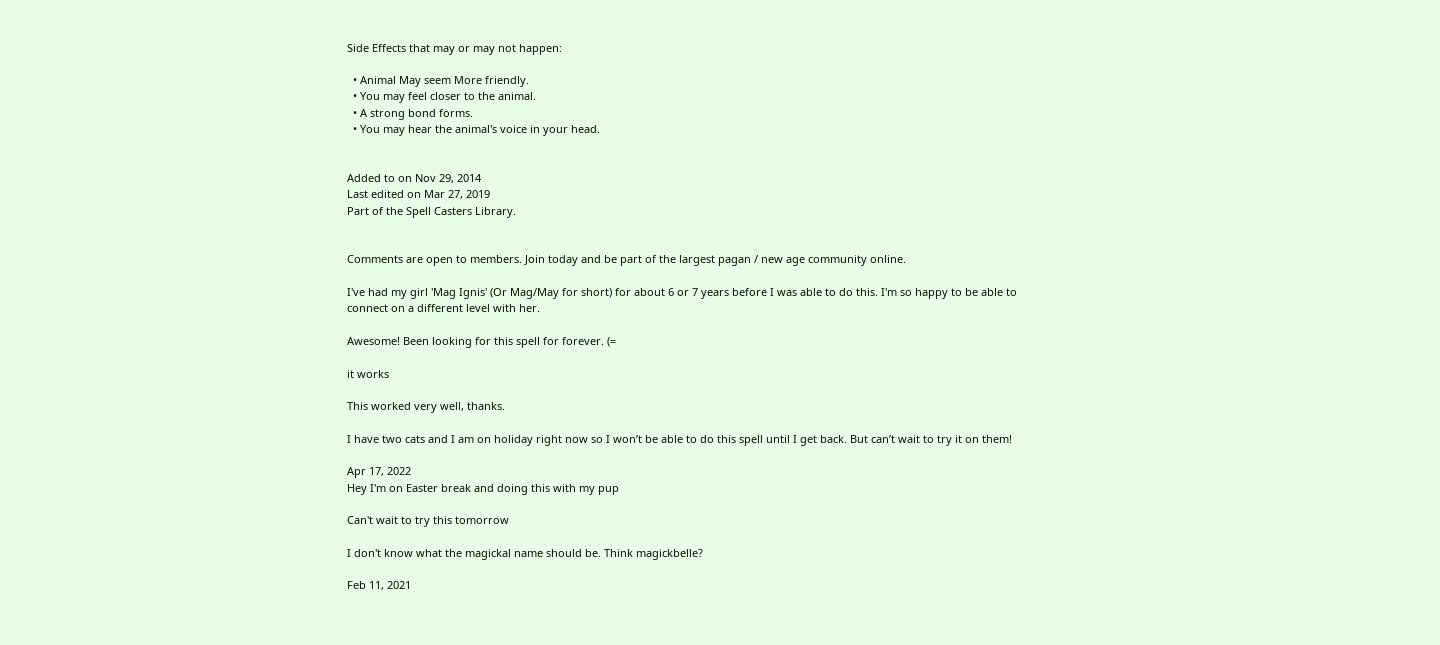Side Effects that may or may not happen:

  • Animal May seem More friendly.
  • You may feel closer to the animal.
  • A strong bond forms.
  • You may hear the animal's voice in your head.


Added to on Nov 29, 2014
Last edited on Mar 27, 2019
Part of the Spell Casters Library.


Comments are open to members. Join today and be part of the largest pagan / new age community online.

I've had my girl 'Mag Ignis' (Or Mag/May for short) for about 6 or 7 years before I was able to do this. I'm so happy to be able to connect on a different level with her.

Awesome! Been looking for this spell for forever. (=

it works

This worked very well, thanks.

I have two cats and I am on holiday right now so I won’t be able to do this spell until I get back. But can’t wait to try it on them!

Apr 17, 2022
Hey I'm on Easter break and doing this with my pup

Can't wait to try this tomorrow

I don't know what the magickal name should be. Think magickbelle?

Feb 11, 2021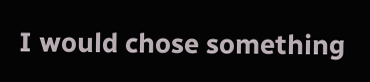I would chose something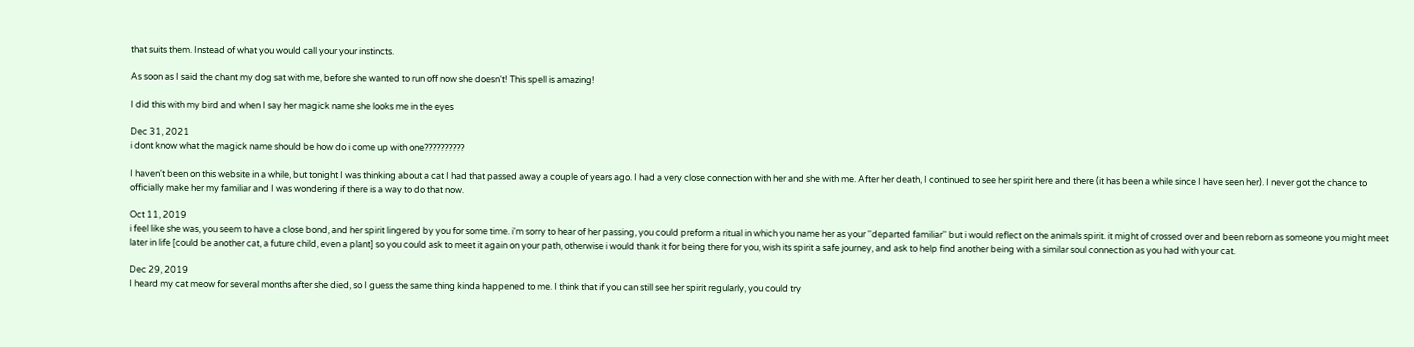that suits them. Instead of what you would call your your instincts.

As soon as I said the chant my dog sat with me, before she wanted to run off now she doesn't! This spell is amazing!

I did this with my bird and when I say her magick name she looks me in the eyes

Dec 31, 2021
i dont know what the magick name should be how do i come up with one??????????

I haven't been on this website in a while, but tonight I was thinking about a cat I had that passed away a couple of years ago. I had a very close connection with her and she with me. After her death, I continued to see her spirit here and there (it has been a while since I have seen her). I never got the chance to officially make her my familiar and I was wondering if there is a way to do that now.

Oct 11, 2019
i feel like she was, you seem to have a close bond, and her spirit lingered by you for some time. i'm sorry to hear of her passing, you could preform a ritual in which you name her as your ''departed familiar'' but i would reflect on the animals spirit. it might of crossed over and been reborn as someone you might meet later in life [could be another cat, a future child, even a plant] so you could ask to meet it again on your path, otherwise i would thank it for being there for you, wish its spirit a safe journey, and ask to help find another being with a similar soul connection as you had with your cat.

Dec 29, 2019
I heard my cat meow for several months after she died, so I guess the same thing kinda happened to me. I think that if you can still see her spirit regularly, you could try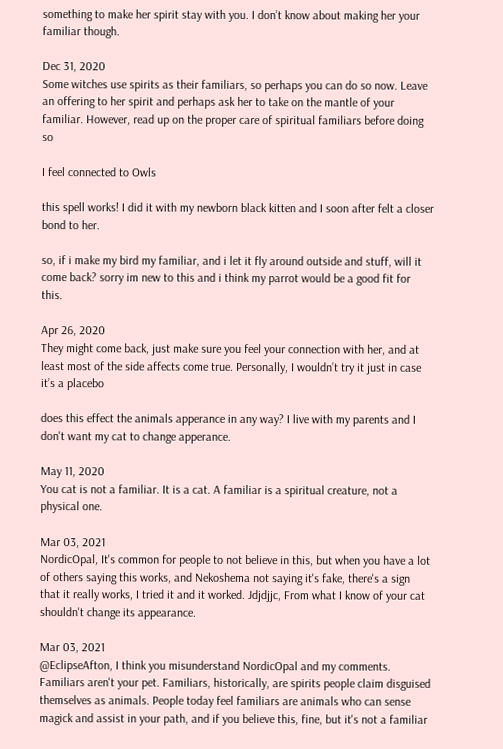something to make her spirit stay with you. I don’t know about making her your familiar though.

Dec 31, 2020
Some witches use spirits as their familiars, so perhaps you can do so now. Leave an offering to her spirit and perhaps ask her to take on the mantle of your familiar. However, read up on the proper care of spiritual familiars before doing so

I feel connected to Owls

this spell works! I did it with my newborn black kitten and I soon after felt a closer bond to her.

so, if i make my bird my familiar, and i let it fly around outside and stuff, will it come back? sorry im new to this and i think my parrot would be a good fit for this.

Apr 26, 2020
They might come back, just make sure you feel your connection with her, and at least most of the side affects come true. Personally, I wouldn’t try it just in case it’s a placebo

does this effect the animals apperance in any way? I live with my parents and I don't want my cat to change apperance.

May 11, 2020
You cat is not a familiar. It is a cat. A familiar is a spiritual creature, not a physical one.

Mar 03, 2021
NordicOpal, It's common for people to not believe in this, but when you have a lot of others saying this works, and Nekoshema not saying it's fake, there's a sign that it really works, I tried it and it worked. Jdjdjjc, From what I know of your cat shouldn't change its appearance.

Mar 03, 2021
@EclipseAfton, I think you misunderstand NordicOpal and my comments. Familiars aren't your pet. Familiars, historically, are spirits people claim disguised themselves as animals. People today feel familiars are animals who can sense magick and assist in your path, and if you believe this, fine, but it's not a familiar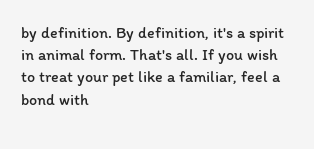by definition. By definition, it's a spirit in animal form. That's all. If you wish to treat your pet like a familiar, feel a bond with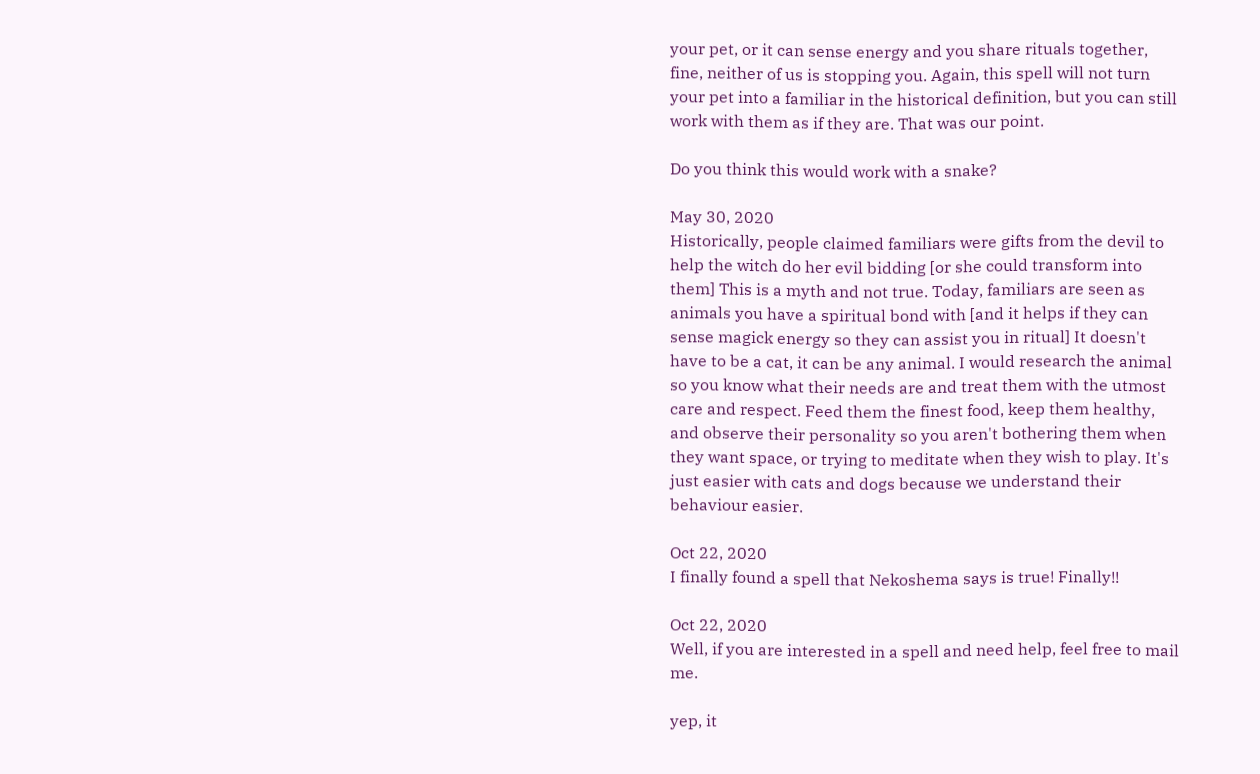your pet, or it can sense energy and you share rituals together, fine, neither of us is stopping you. Again, this spell will not turn your pet into a familiar in the historical definition, but you can still work with them as if they are. That was our point.

Do you think this would work with a snake?

May 30, 2020
Historically, people claimed familiars were gifts from the devil to help the witch do her evil bidding [or she could transform into them] This is a myth and not true. Today, familiars are seen as animals you have a spiritual bond with [and it helps if they can sense magick energy so they can assist you in ritual] It doesn't have to be a cat, it can be any animal. I would research the animal so you know what their needs are and treat them with the utmost care and respect. Feed them the finest food, keep them healthy, and observe their personality so you aren't bothering them when they want space, or trying to meditate when they wish to play. It's just easier with cats and dogs because we understand their behaviour easier.

Oct 22, 2020
I finally found a spell that Nekoshema says is true! Finally!!

Oct 22, 2020
Well, if you are interested in a spell and need help, feel free to mail me.

yep, it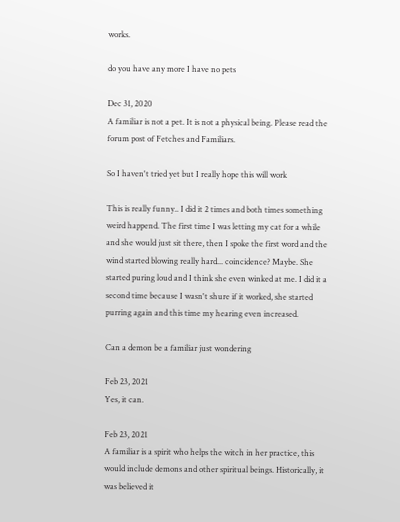works.

do you have any more I have no pets

Dec 31, 2020
A familiar is not a pet. It is not a physical being. Please read the forum post of Fetches and Familiars.

So I haven't tried yet but I really hope this will work

This is really funny.. I did it 2 times and both times something weird happend. The first time I was letting my cat for a while and she would just sit there, then I spoke the first word and the wind started blowing really hard... coincidence? Maybe. She started puring loud and I think she even winked at me. I did it a second time because I wasn't shure if it worked, she started purring again and this time my hearing even increased.

Can a demon be a familiar just wondering

Feb 23, 2021
Yes, it can.

Feb 23, 2021
A familiar is a spirit who helps the witch in her practice, this would include demons and other spiritual beings. Historically, it was believed it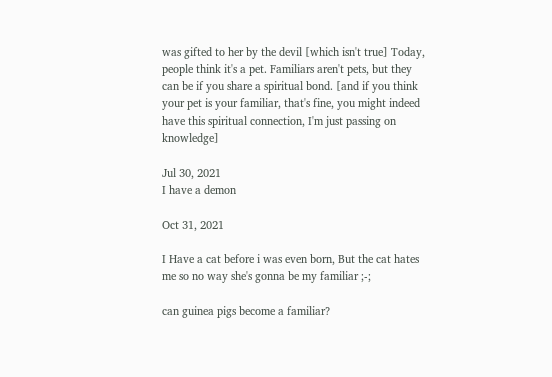was gifted to her by the devil [which isn't true] Today, people think it's a pet. Familiars aren't pets, but they can be if you share a spiritual bond. [and if you think your pet is your familiar, that's fine, you might indeed have this spiritual connection, I'm just passing on knowledge]

Jul 30, 2021
I have a demon

Oct 31, 2021

I Have a cat before i was even born, But the cat hates me so no way she's gonna be my familiar ;-;

can guinea pigs become a familiar?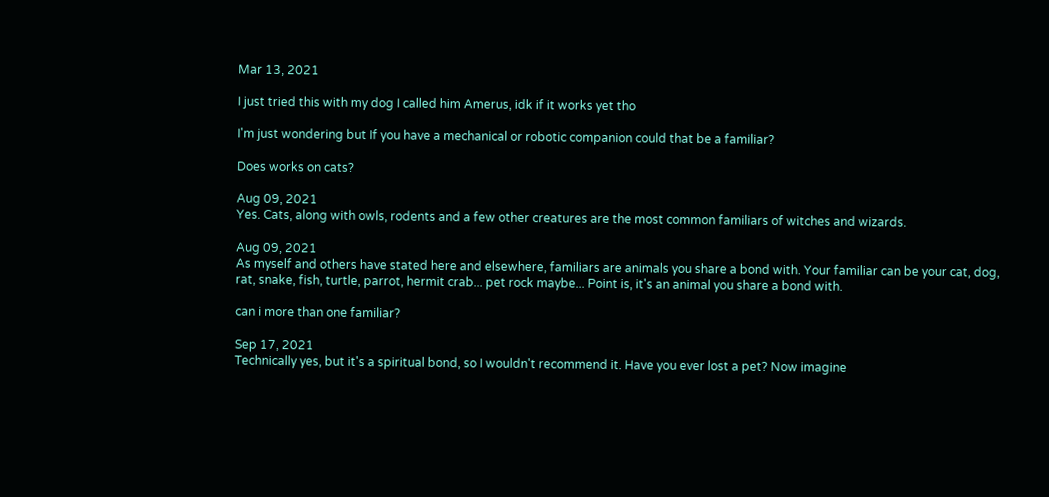Mar 13, 2021

I just tried this with my dog I called him Amerus, idk if it works yet tho

I'm just wondering but If you have a mechanical or robotic companion could that be a familiar?

Does works on cats?

Aug 09, 2021
Yes. Cats, along with owls, rodents and a few other creatures are the most common familiars of witches and wizards.

Aug 09, 2021
As myself and others have stated here and elsewhere, familiars are animals you share a bond with. Your familiar can be your cat, dog, rat, snake, fish, turtle, parrot, hermit crab... pet rock maybe... Point is, it's an animal you share a bond with.

can i more than one familiar?

Sep 17, 2021
Technically yes, but it's a spiritual bond, so I wouldn't recommend it. Have you ever lost a pet? Now imagine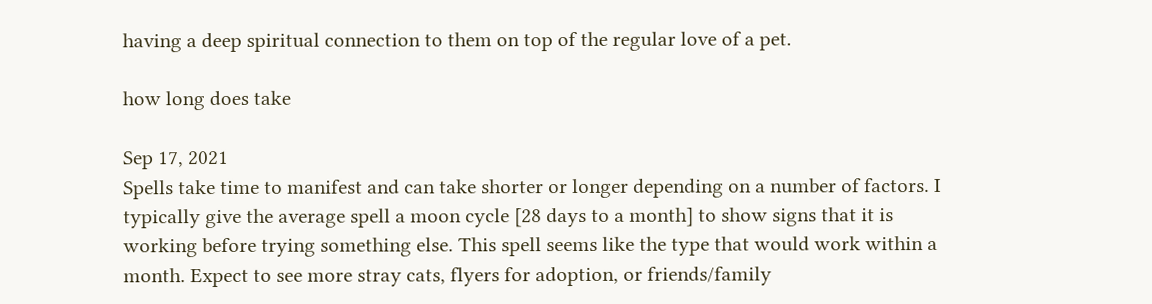having a deep spiritual connection to them on top of the regular love of a pet.

how long does take

Sep 17, 2021
Spells take time to manifest and can take shorter or longer depending on a number of factors. I typically give the average spell a moon cycle [28 days to a month] to show signs that it is working before trying something else. This spell seems like the type that would work within a month. Expect to see more stray cats, flyers for adoption, or friends/family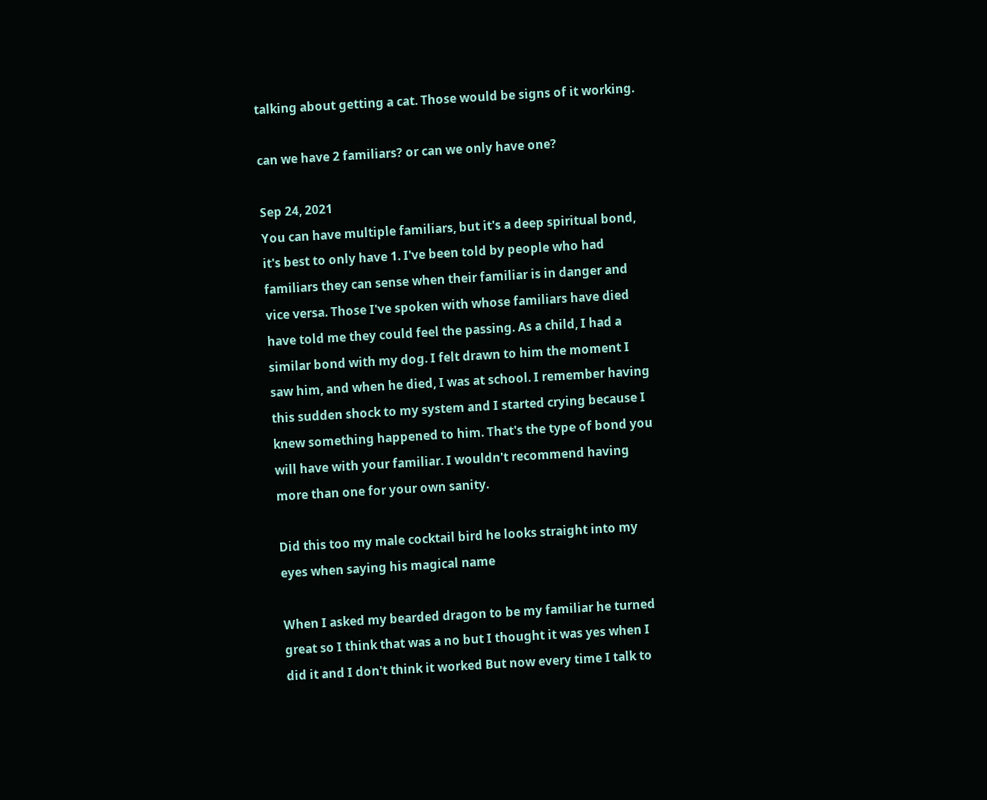talking about getting a cat. Those would be signs of it working.

can we have 2 familiars? or can we only have one?

Sep 24, 2021
You can have multiple familiars, but it's a deep spiritual bond, it's best to only have 1. I've been told by people who had familiars they can sense when their familiar is in danger and vice versa. Those I've spoken with whose familiars have died have told me they could feel the passing. As a child, I had a similar bond with my dog. I felt drawn to him the moment I saw him, and when he died, I was at school. I remember having this sudden shock to my system and I started crying because I knew something happened to him. That's the type of bond you will have with your familiar. I wouldn't recommend having more than one for your own sanity.

Did this too my male cocktail bird he looks straight into my eyes when saying his magical name

When I asked my bearded dragon to be my familiar he turned great so I think that was a no but I thought it was yes when I did it and I don't think it worked But now every time I talk to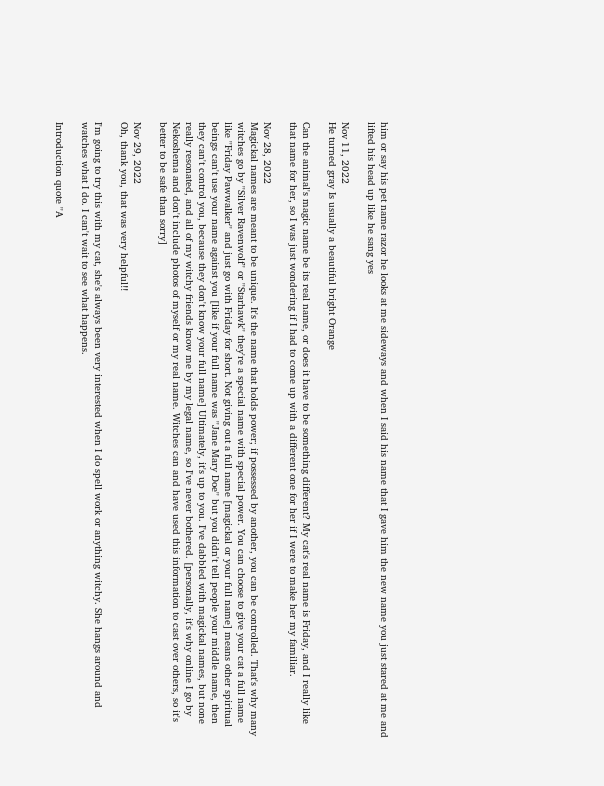him or say his pet name razor he looks at me sideways and when I said his name that I gave him the new name you just stared at me and lifted his head up like he sang yes

Nov 11, 2022
He turned gray Is usually a beautiful bright Orange

Can the animal's magic name be its real name, or does it have to be something different? My cat's real name is Friday, and I really like that name for her, so I was just wondering if I had to come up with a different one for her if I were to make her my familiar.

Nov 28, 2022
Magickal names are meant to be unique. It's the name that holds power; if possessed by another, you can be controlled. That's why many witches go by ''Silver Ravenwolf'' or ''Starhawk'' they're a special name with special power. You can choose to give your cat a full name like ''Friday Pawwalker'' and just go with Friday for short. Not giving out a full name [magickal or your full name] means other spiritual beings can't use your name against you [like if your full name was ''Jane Mary Doe'' but you didn't tell people your middle name, then they can't control you, because they don't know your full name] Ultimately, it's up to you. I've dabbled with magickal names, but none really resonated, and all of my witchy friends know me by my legal name, so I've never bothered. [personally, it's why online I go by Nekoshema and don't include photos of myself or my real name. Witches can and have used this information to cast over others, so it's better to be safe than sorry]

Nov 29, 2022
Oh, thank you, that was very helpful!!

I'm going to try this with my cat, she's always been very interested when I do spell work or anything witchy. She hangs around and watches what I do. I can't wait to see what happens.

Introduction quote ''A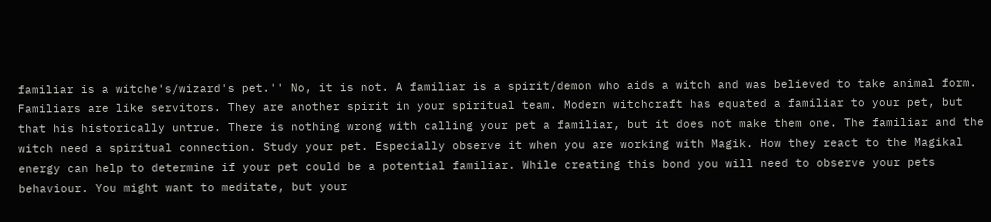familiar is a witche's/wizard's pet.'' No, it is not. A familiar is a spirit/demon who aids a witch and was believed to take animal form. Familiars are like servitors. They are another spirit in your spiritual team. Modern witchcraft has equated a familiar to your pet, but that his historically untrue. There is nothing wrong with calling your pet a familiar, but it does not make them one. The familiar and the witch need a spiritual connection. Study your pet. Especially observe it when you are working with Magik. How they react to the Magikal energy can help to determine if your pet could be a potential familiar. While creating this bond you will need to observe your pets behaviour. You might want to meditate, but your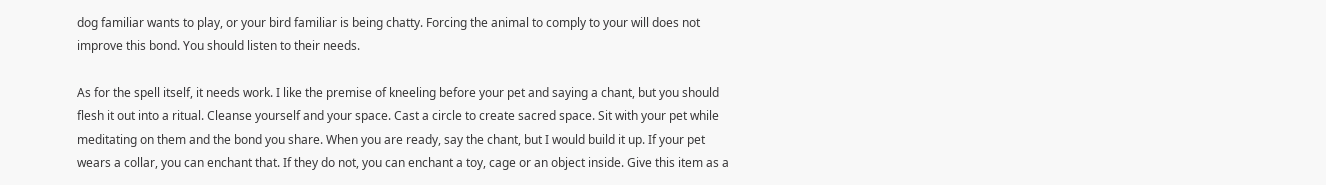dog familiar wants to play, or your bird familiar is being chatty. Forcing the animal to comply to your will does not improve this bond. You should listen to their needs.

As for the spell itself, it needs work. I like the premise of kneeling before your pet and saying a chant, but you should flesh it out into a ritual. Cleanse yourself and your space. Cast a circle to create sacred space. Sit with your pet while meditating on them and the bond you share. When you are ready, say the chant, but I would build it up. If your pet wears a collar, you can enchant that. If they do not, you can enchant a toy, cage or an object inside. Give this item as a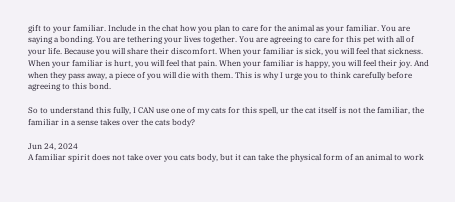gift to your familiar. Include in the chat how you plan to care for the animal as your familiar. You are saying a bonding. You are tethering your lives together. You are agreeing to care for this pet with all of your life. Because you will share their discomfort. When your familiar is sick, you will feel that sickness. When your familiar is hurt, you will feel that pain. When your familiar is happy, you will feel their joy. And when they pass away, a piece of you will die with them. This is why I urge you to think carefully before agreeing to this bond.

So to understand this fully, I CAN use one of my cats for this spell, ur the cat itself is not the familiar, the familiar in a sense takes over the cats body?

Jun 24, 2024
A familiar spirit does not take over you cats body, but it can take the physical form of an animal to work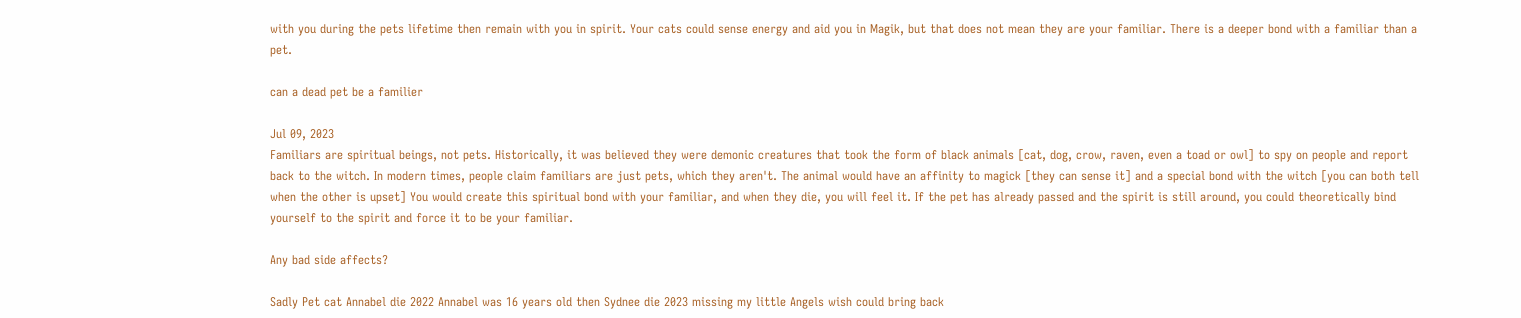with you during the pets lifetime then remain with you in spirit. Your cats could sense energy and aid you in Magik, but that does not mean they are your familiar. There is a deeper bond with a familiar than a pet.

can a dead pet be a familier

Jul 09, 2023
Familiars are spiritual beings, not pets. Historically, it was believed they were demonic creatures that took the form of black animals [cat, dog, crow, raven, even a toad or owl] to spy on people and report back to the witch. In modern times, people claim familiars are just pets, which they aren't. The animal would have an affinity to magick [they can sense it] and a special bond with the witch [you can both tell when the other is upset] You would create this spiritual bond with your familiar, and when they die, you will feel it. If the pet has already passed and the spirit is still around, you could theoretically bind yourself to the spirit and force it to be your familiar.

Any bad side affects?

Sadly Pet cat Annabel die 2022 Annabel was 16 years old then Sydnee die 2023 missing my little Angels wish could bring back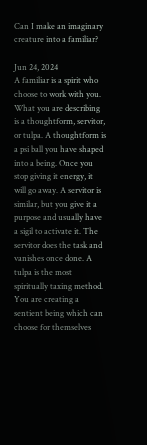Can I make an imaginary creature into a familiar?

Jun 24, 2024
A familiar is a spirit who choose to work with you. What you are describing is a thoughtform, servitor, or tulpa. A thoughtform is a psi ball you have shaped into a being. Once you stop giving it energy, it will go away. A servitor is similar, but you give it a purpose and usually have a sigil to activate it. The servitor does the task and vanishes once done. A tulpa is the most spiritually taxing method. You are creating a sentient being which can choose for themselves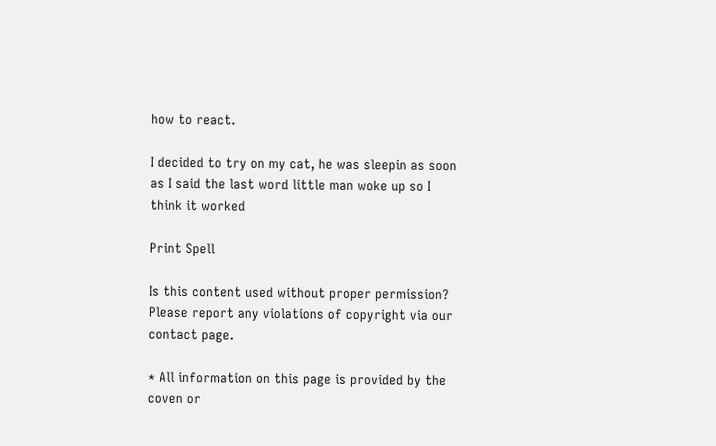how to react.

I decided to try on my cat, he was sleepin as soon as I said the last word little man woke up so I think it worked

Print Spell

Is this content used without proper permission?
Please report any violations of copyright via our contact page.

* All information on this page is provided by the coven or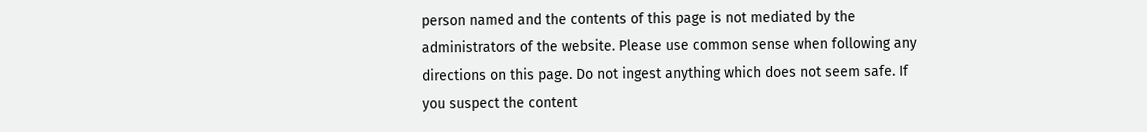person named and the contents of this page is not mediated by the administrators of the website. Please use common sense when following any directions on this page. Do not ingest anything which does not seem safe. If you suspect the content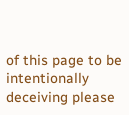of this page to be intentionally deceiving please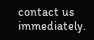contact us immediately.